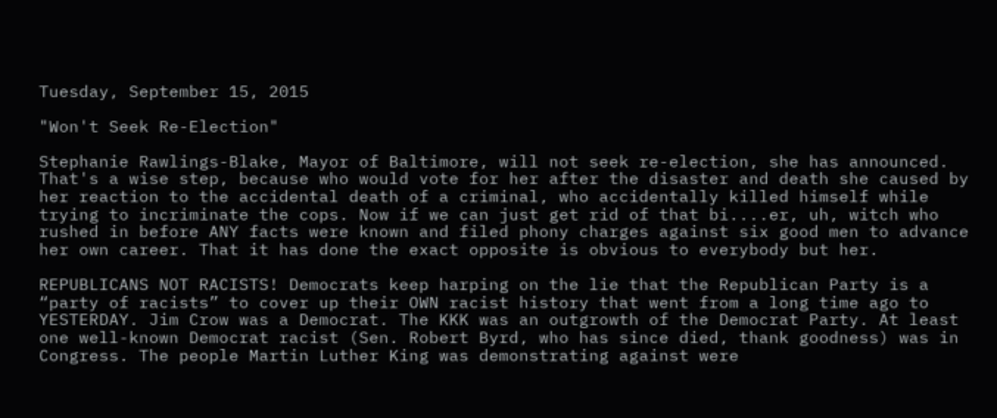Tuesday, September 15, 2015

"Won't Seek Re-Election"

Stephanie Rawlings-Blake, Mayor of Baltimore, will not seek re-election, she has announced. That's a wise step, because who would vote for her after the disaster and death she caused by her reaction to the accidental death of a criminal, who accidentally killed himself while trying to incriminate the cops. Now if we can just get rid of that bi....er, uh, witch who rushed in before ANY facts were known and filed phony charges against six good men to advance her own career. That it has done the exact opposite is obvious to everybody but her.

REPUBLICANS NOT RACISTS! Democrats keep harping on the lie that the Republican Party is a “party of racists” to cover up their OWN racist history that went from a long time ago to YESTERDAY. Jim Crow was a Democrat. The KKK was an outgrowth of the Democrat Party. At least one well-known Democrat racist (Sen. Robert Byrd, who has since died, thank goodness) was in Congress. The people Martin Luther King was demonstrating against were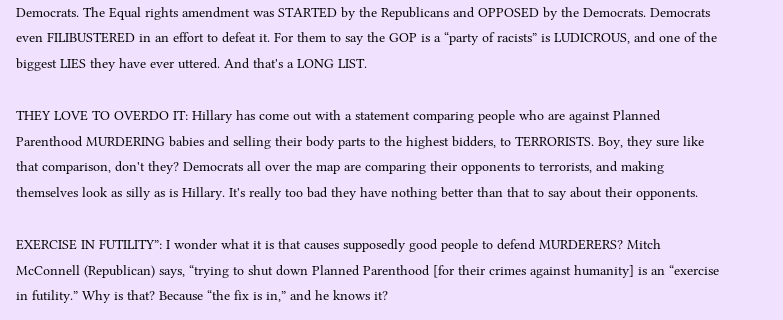Democrats. The Equal rights amendment was STARTED by the Republicans and OPPOSED by the Democrats. Democrats even FILIBUSTERED in an effort to defeat it. For them to say the GOP is a “party of racists” is LUDICROUS, and one of the biggest LIES they have ever uttered. And that's a LONG LIST.

THEY LOVE TO OVERDO IT: Hillary has come out with a statement comparing people who are against Planned Parenthood MURDERING babies and selling their body parts to the highest bidders, to TERRORISTS. Boy, they sure like that comparison, don't they? Democrats all over the map are comparing their opponents to terrorists, and making themselves look as silly as is Hillary. It's really too bad they have nothing better than that to say about their opponents.

EXERCISE IN FUTILITY”: I wonder what it is that causes supposedly good people to defend MURDERERS? Mitch McConnell (Republican) says, “trying to shut down Planned Parenthood [for their crimes against humanity] is an “exercise in futility.” Why is that? Because “the fix is in,” and he knows it?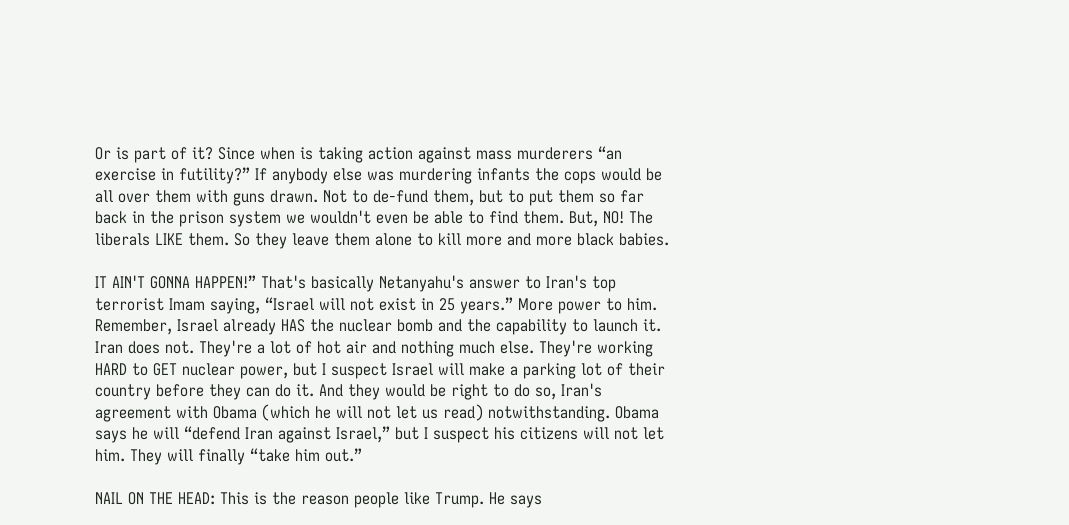Or is part of it? Since when is taking action against mass murderers “an exercise in futility?” If anybody else was murdering infants the cops would be all over them with guns drawn. Not to de-fund them, but to put them so far back in the prison system we wouldn't even be able to find them. But, NO! The liberals LIKE them. So they leave them alone to kill more and more black babies.

IT AIN'T GONNA HAPPEN!” That's basically Netanyahu's answer to Iran's top terrorist Imam saying, “Israel will not exist in 25 years.” More power to him. Remember, Israel already HAS the nuclear bomb and the capability to launch it. Iran does not. They're a lot of hot air and nothing much else. They're working HARD to GET nuclear power, but I suspect Israel will make a parking lot of their country before they can do it. And they would be right to do so, Iran's agreement with Obama (which he will not let us read) notwithstanding. Obama says he will “defend Iran against Israel,” but I suspect his citizens will not let him. They will finally “take him out.”

NAIL ON THE HEAD: This is the reason people like Trump. He says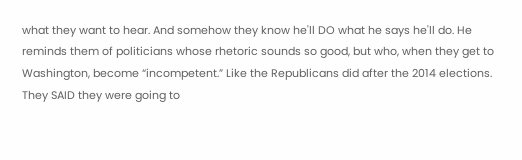what they want to hear. And somehow they know he'll DO what he says he'll do. He reminds them of politicians whose rhetoric sounds so good, but who, when they get to Washington, become “incompetent.” Like the Republicans did after the 2014 elections. They SAID they were going to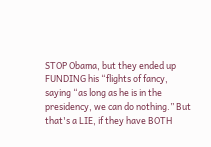STOP Obama, but they ended up FUNDING his “flights of fancy, saying “as long as he is in the presidency, we can do nothing.” But that's a LIE, if they have BOTH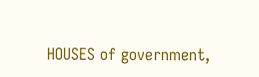HOUSES of government,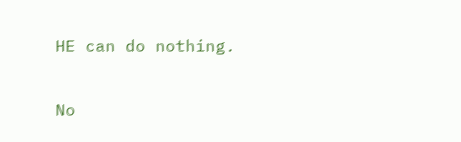HE can do nothing.

No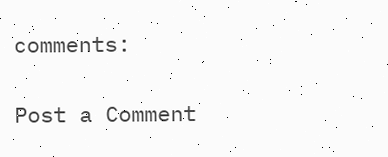comments:

Post a Comment